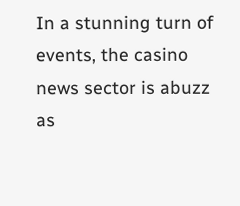In a stunning turn of events, the casino news sector is abuzz as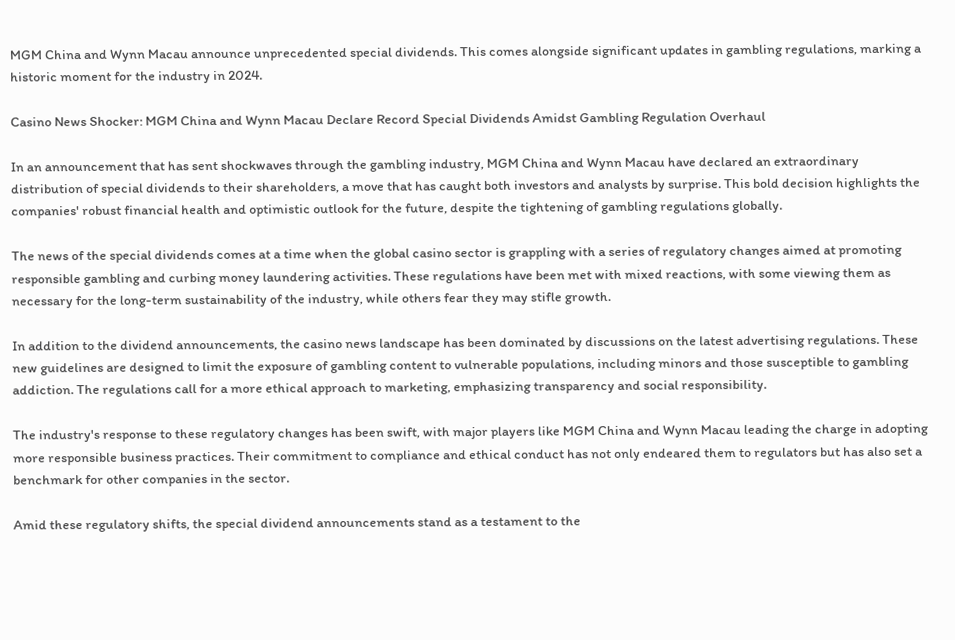MGM China and Wynn Macau announce unprecedented special dividends. This comes alongside significant updates in gambling regulations, marking a historic moment for the industry in 2024.

Casino News Shocker: MGM China and Wynn Macau Declare Record Special Dividends Amidst Gambling Regulation Overhaul

In an announcement that has sent shockwaves through the gambling industry, MGM China and Wynn Macau have declared an extraordinary distribution of special dividends to their shareholders, a move that has caught both investors and analysts by surprise. This bold decision highlights the companies' robust financial health and optimistic outlook for the future, despite the tightening of gambling regulations globally.

The news of the special dividends comes at a time when the global casino sector is grappling with a series of regulatory changes aimed at promoting responsible gambling and curbing money laundering activities. These regulations have been met with mixed reactions, with some viewing them as necessary for the long-term sustainability of the industry, while others fear they may stifle growth.

In addition to the dividend announcements, the casino news landscape has been dominated by discussions on the latest advertising regulations. These new guidelines are designed to limit the exposure of gambling content to vulnerable populations, including minors and those susceptible to gambling addiction. The regulations call for a more ethical approach to marketing, emphasizing transparency and social responsibility.

The industry's response to these regulatory changes has been swift, with major players like MGM China and Wynn Macau leading the charge in adopting more responsible business practices. Their commitment to compliance and ethical conduct has not only endeared them to regulators but has also set a benchmark for other companies in the sector.

Amid these regulatory shifts, the special dividend announcements stand as a testament to the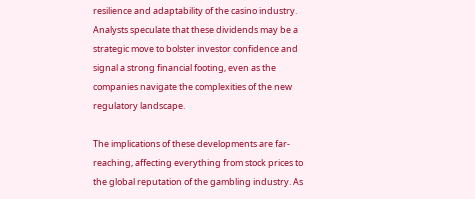resilience and adaptability of the casino industry. Analysts speculate that these dividends may be a strategic move to bolster investor confidence and signal a strong financial footing, even as the companies navigate the complexities of the new regulatory landscape.

The implications of these developments are far-reaching, affecting everything from stock prices to the global reputation of the gambling industry. As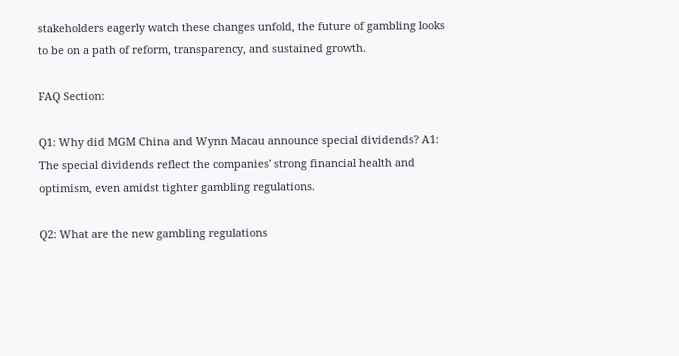stakeholders eagerly watch these changes unfold, the future of gambling looks to be on a path of reform, transparency, and sustained growth.

FAQ Section:

Q1: Why did MGM China and Wynn Macau announce special dividends? A1: The special dividends reflect the companies' strong financial health and optimism, even amidst tighter gambling regulations.

Q2: What are the new gambling regulations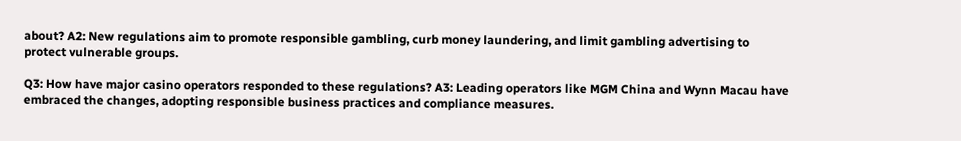about? A2: New regulations aim to promote responsible gambling, curb money laundering, and limit gambling advertising to protect vulnerable groups.

Q3: How have major casino operators responded to these regulations? A3: Leading operators like MGM China and Wynn Macau have embraced the changes, adopting responsible business practices and compliance measures.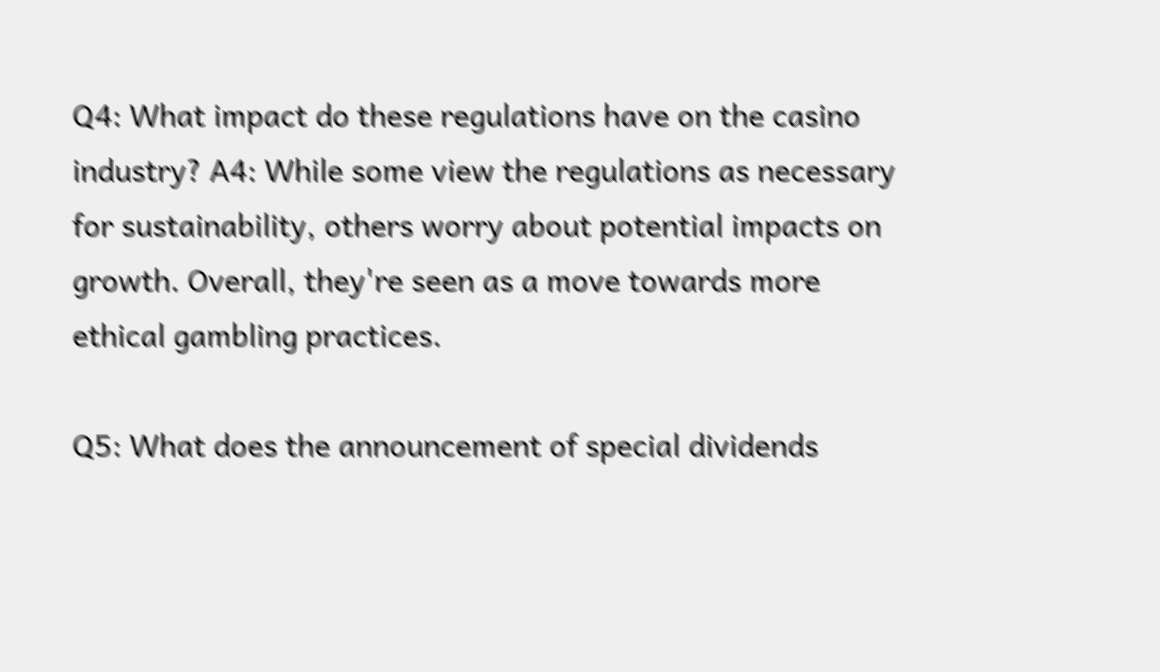Q4: What impact do these regulations have on the casino industry? A4: While some view the regulations as necessary for sustainability, others worry about potential impacts on growth. Overall, they're seen as a move towards more ethical gambling practices.

Q5: What does the announcement of special dividends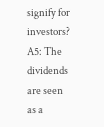signify for investors? A5: The dividends are seen as a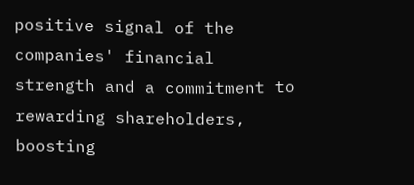positive signal of the companies' financial strength and a commitment to rewarding shareholders, boosting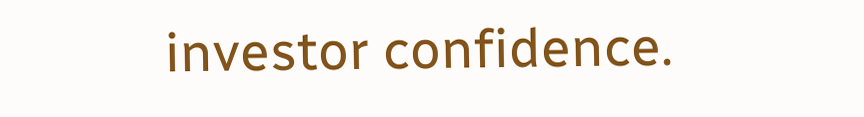investor confidence.